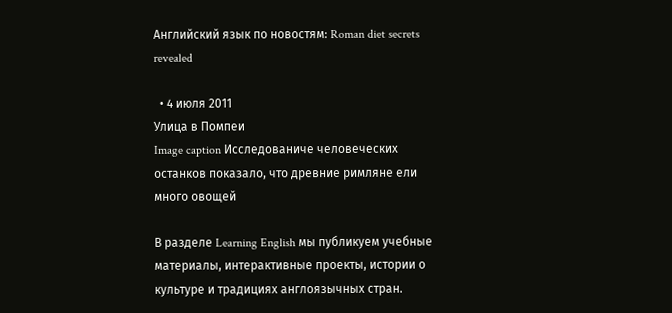Английский язык по новостям: Roman diet secrets revealed

  • 4 июля 2011
Улица в Помпеи
Image caption Исследованиче человеческих останков показало, что древние римляне ели много овощей

В разделе Learning English мы публикуем учебные материалы, интерактивные проекты, истории о культуре и традициях англоязычных стран.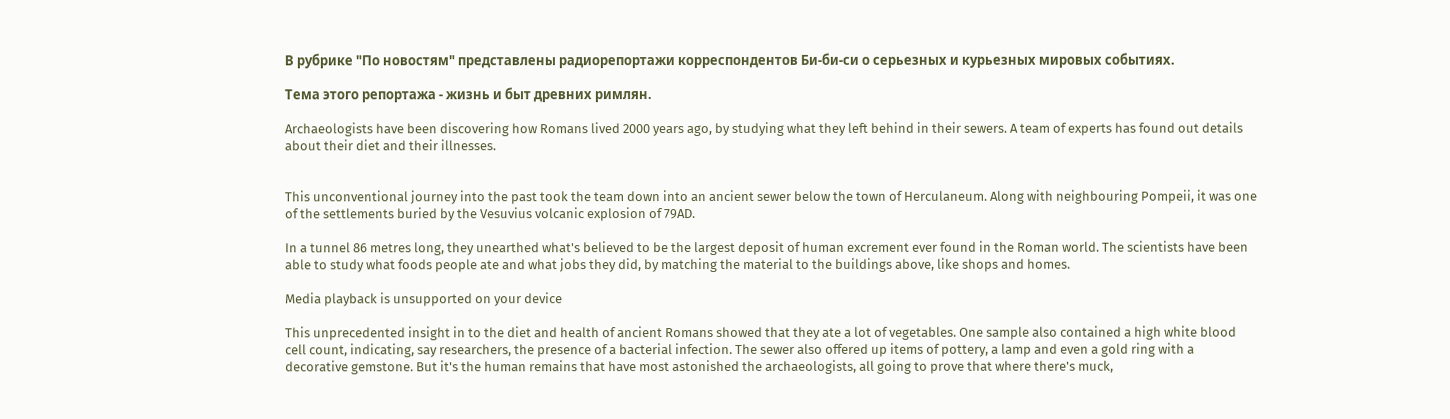В рубрике "По новостям" представлены радиорепортажи корреспондентов Би-би-си о серьезных и курьезных мировых событиях.

Тема этого репортажа - жизнь и быт древних римлян.

Archaeologists have been discovering how Romans lived 2000 years ago, by studying what they left behind in their sewers. A team of experts has found out details about their diet and their illnesses.


This unconventional journey into the past took the team down into an ancient sewer below the town of Herculaneum. Along with neighbouring Pompeii, it was one of the settlements buried by the Vesuvius volcanic explosion of 79AD.

In a tunnel 86 metres long, they unearthed what's believed to be the largest deposit of human excrement ever found in the Roman world. The scientists have been able to study what foods people ate and what jobs they did, by matching the material to the buildings above, like shops and homes.

Media playback is unsupported on your device

This unprecedented insight in to the diet and health of ancient Romans showed that they ate a lot of vegetables. One sample also contained a high white blood cell count, indicating, say researchers, the presence of a bacterial infection. The sewer also offered up items of pottery, a lamp and even a gold ring with a decorative gemstone. But it's the human remains that have most astonished the archaeologists, all going to prove that where there's muck,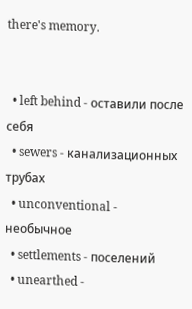there's memory.


  • left behind - оставили после себя
  • sewers - канализационных трубах
  • unconventional - необычное
  • settlements - поселений
  • unearthed -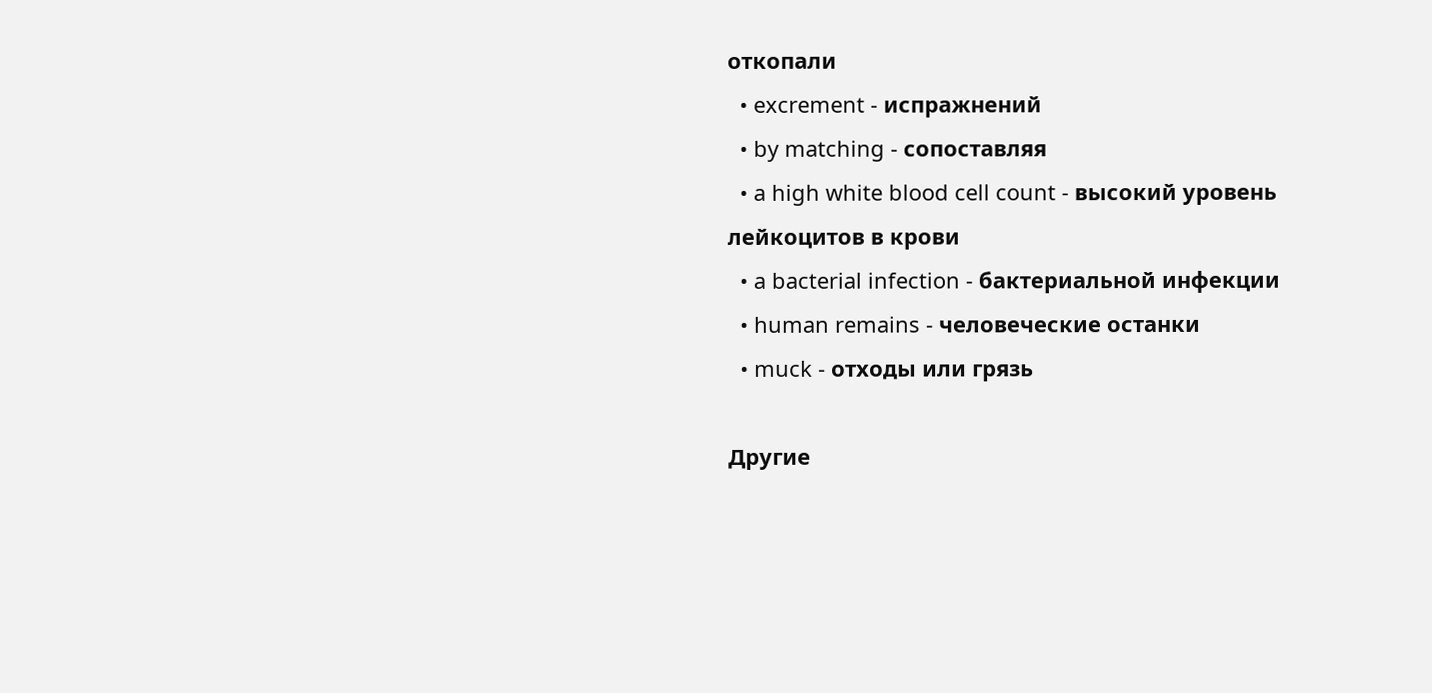откопали
  • excrement - испражнений
  • by matching - сопоставляя
  • a high white blood cell count - высокий уровень лейкоцитов в крови
  • a bacterial infection - бактериальной инфекции
  • human remains - человеческие останки
  • muck - отходы или грязь

Другие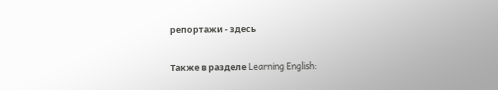репортажи - здесь

Также в разделе Learning English: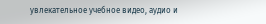увлекательное учебное видео, аудио и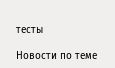тесты

Новости по теме